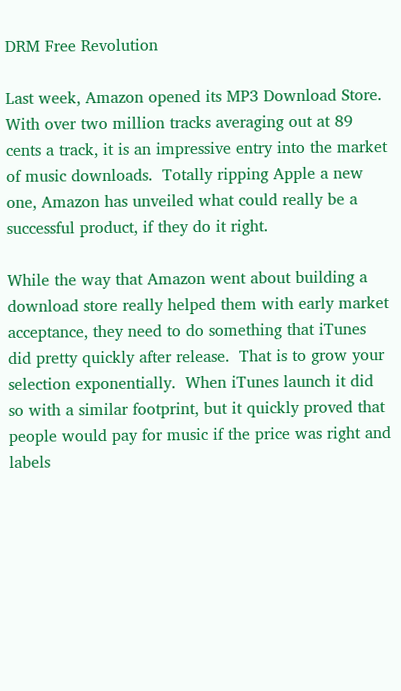DRM Free Revolution

Last week, Amazon opened its MP3 Download Store.  With over two million tracks averaging out at 89 cents a track, it is an impressive entry into the market of music downloads.  Totally ripping Apple a new one, Amazon has unveiled what could really be a successful product, if they do it right.

While the way that Amazon went about building a download store really helped them with early market acceptance, they need to do something that iTunes did pretty quickly after release.  That is to grow your selection exponentially.  When iTunes launch it did so with a similar footprint, but it quickly proved that people would pay for music if the price was right and labels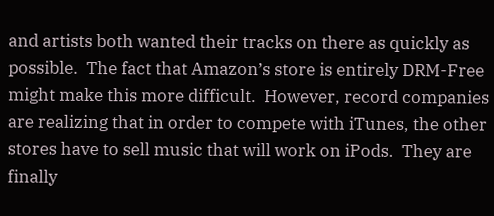and artists both wanted their tracks on there as quickly as possible.  The fact that Amazon’s store is entirely DRM-Free might make this more difficult.  However, record companies are realizing that in order to compete with iTunes, the other stores have to sell music that will work on iPods.  They are finally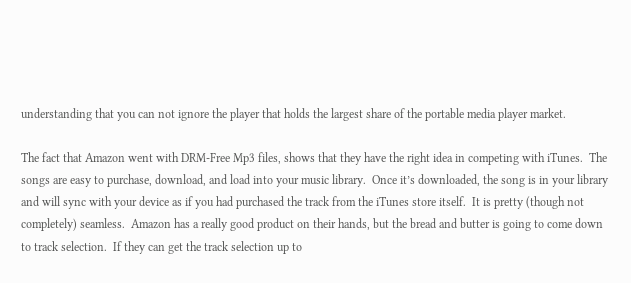understanding that you can not ignore the player that holds the largest share of the portable media player market.

The fact that Amazon went with DRM-Free Mp3 files, shows that they have the right idea in competing with iTunes.  The songs are easy to purchase, download, and load into your music library.  Once it’s downloaded, the song is in your library and will sync with your device as if you had purchased the track from the iTunes store itself.  It is pretty (though not completely) seamless.  Amazon has a really good product on their hands, but the bread and butter is going to come down to track selection.  If they can get the track selection up to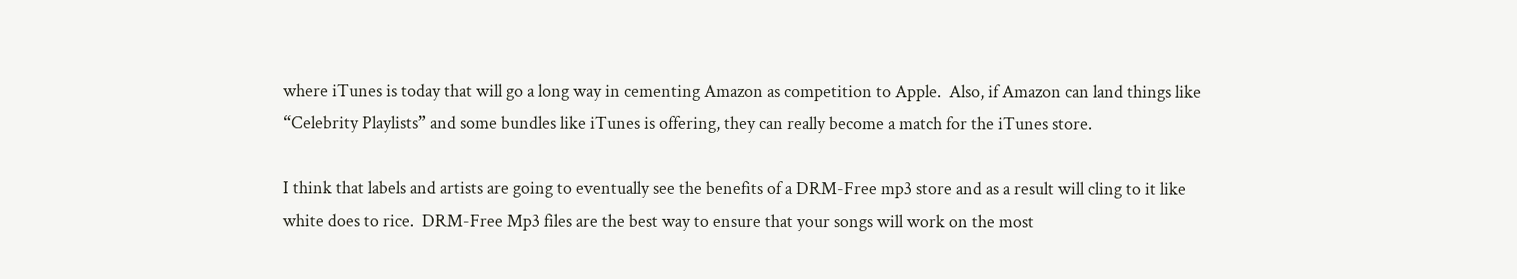where iTunes is today that will go a long way in cementing Amazon as competition to Apple.  Also, if Amazon can land things like “Celebrity Playlists” and some bundles like iTunes is offering, they can really become a match for the iTunes store.

I think that labels and artists are going to eventually see the benefits of a DRM-Free mp3 store and as a result will cling to it like white does to rice.  DRM-Free Mp3 files are the best way to ensure that your songs will work on the most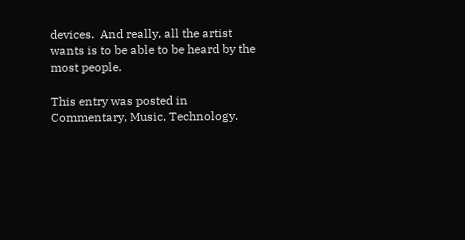devices.  And really, all the artist wants is to be able to be heard by the most people.

This entry was posted in Commentary, Music, Technology.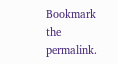Bookmark the permalink.